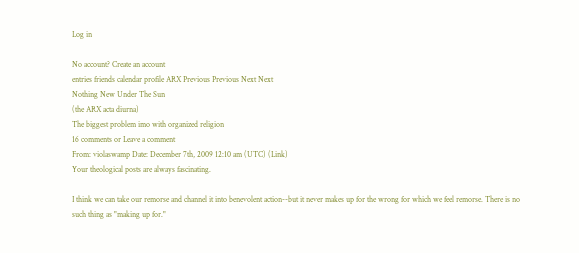Log in

No account? Create an account
entries friends calendar profile ARX Previous Previous Next Next
Nothing New Under The Sun
(the ARX acta diurna)
The biggest problem imo with organized religion
16 comments or Leave a comment
From: violaswamp Date: December 7th, 2009 12:10 am (UTC) (Link)
Your theological posts are always fascinating.

I think we can take our remorse and channel it into benevolent action--but it never makes up for the wrong for which we feel remorse. There is no such thing as "making up for."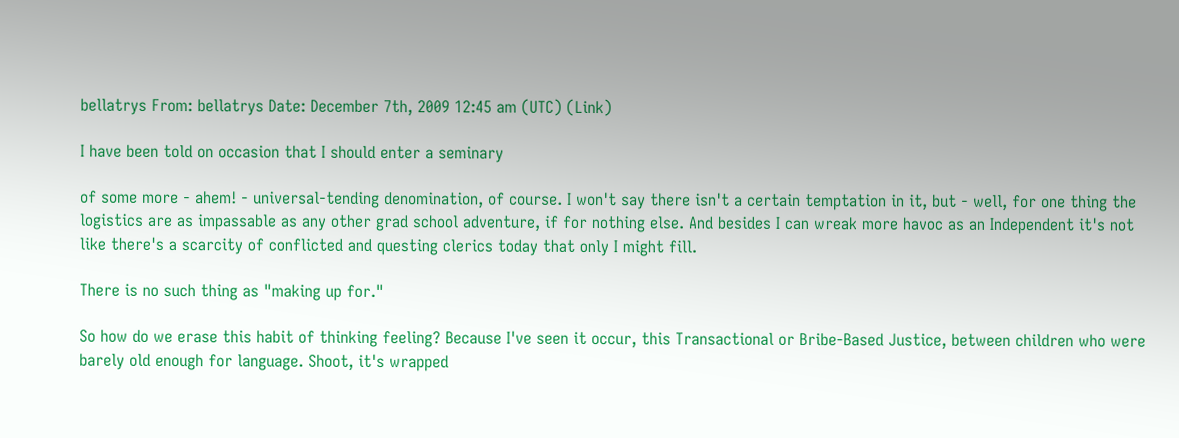bellatrys From: bellatrys Date: December 7th, 2009 12:45 am (UTC) (Link)

I have been told on occasion that I should enter a seminary

of some more - ahem! - universal-tending denomination, of course. I won't say there isn't a certain temptation in it, but - well, for one thing the logistics are as impassable as any other grad school adventure, if for nothing else. And besides I can wreak more havoc as an Independent it's not like there's a scarcity of conflicted and questing clerics today that only I might fill.

There is no such thing as "making up for."

So how do we erase this habit of thinking feeling? Because I've seen it occur, this Transactional or Bribe-Based Justice, between children who were barely old enough for language. Shoot, it's wrapped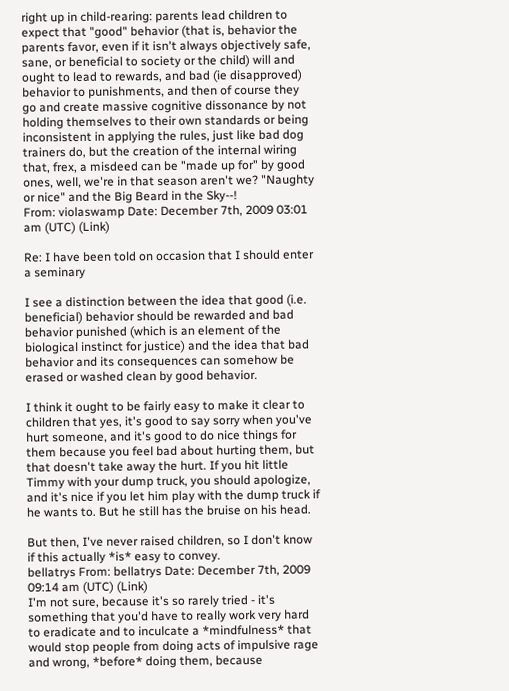right up in child-rearing: parents lead children to expect that "good" behavior (that is, behavior the parents favor, even if it isn't always objectively safe, sane, or beneficial to society or the child) will and ought to lead to rewards, and bad (ie disapproved) behavior to punishments, and then of course they go and create massive cognitive dissonance by not holding themselves to their own standards or being inconsistent in applying the rules, just like bad dog trainers do, but the creation of the internal wiring that, frex, a misdeed can be "made up for" by good ones, well, we're in that season aren't we? "Naughty or nice" and the Big Beard in the Sky--!
From: violaswamp Date: December 7th, 2009 03:01 am (UTC) (Link)

Re: I have been told on occasion that I should enter a seminary

I see a distinction between the idea that good (i.e. beneficial) behavior should be rewarded and bad behavior punished (which is an element of the biological instinct for justice) and the idea that bad behavior and its consequences can somehow be erased or washed clean by good behavior.

I think it ought to be fairly easy to make it clear to children that yes, it's good to say sorry when you've hurt someone, and it's good to do nice things for them because you feel bad about hurting them, but that doesn't take away the hurt. If you hit little Timmy with your dump truck, you should apologize, and it's nice if you let him play with the dump truck if he wants to. But he still has the bruise on his head.

But then, I've never raised children, so I don't know if this actually *is* easy to convey.
bellatrys From: bellatrys Date: December 7th, 2009 09:14 am (UTC) (Link)
I'm not sure, because it's so rarely tried - it's something that you'd have to really work very hard to eradicate and to inculcate a *mindfulness* that would stop people from doing acts of impulsive rage and wrong, *before* doing them, because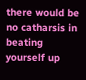there would be no catharsis in beating yourself up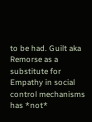to be had. Guilt aka Remorse as a substitute for Empathy in social control mechanisms has *not*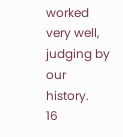worked very well, judging by our history.
16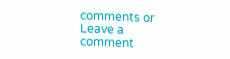comments or Leave a comment